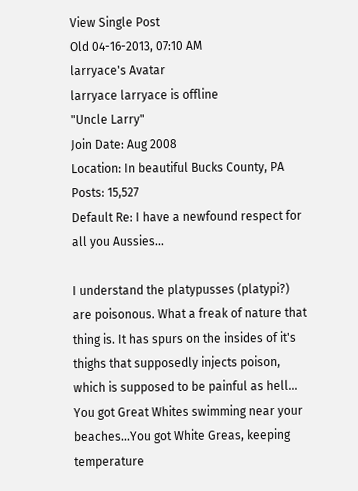View Single Post
Old 04-16-2013, 07:10 AM
larryace's Avatar
larryace larryace is offline
"Uncle Larry"
Join Date: Aug 2008
Location: In beautiful Bucks County, PA
Posts: 15,527
Default Re: I have a newfound respect for all you Aussies...

I understand the platypusses (platypi?) are poisonous. What a freak of nature that thing is. It has spurs on the insides of it's thighs that supposedly injects poison, which is supposed to be painful as hell... You got Great Whites swimming near your beaches...You got White Greas, keeping temperature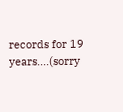records for 19 years....(sorry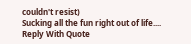couldn't resist)
Sucking all the fun right out of life....
Reply With Quote